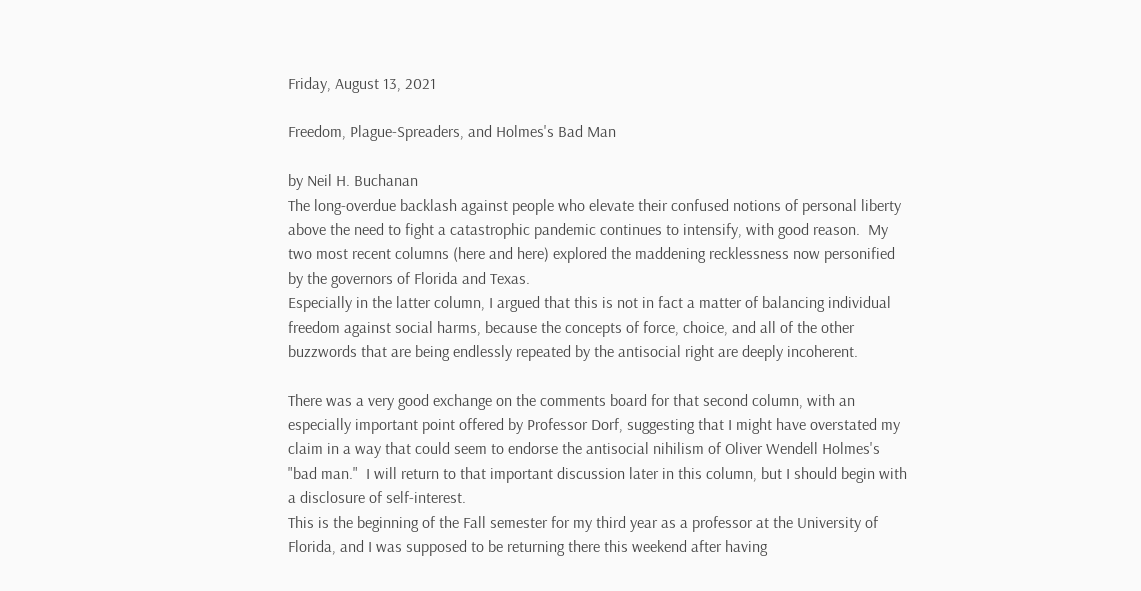Friday, August 13, 2021

Freedom, Plague-Spreaders, and Holmes's Bad Man

by Neil H. Buchanan
The long-overdue backlash against people who elevate their confused notions of personal liberty above the need to fight a catastrophic pandemic continues to intensify, with good reason.  My two most recent columns (here and here) explored the maddening recklessness now personified by the governors of Florida and Texas.
Especially in the latter column, I argued that this is not in fact a matter of balancing individual freedom against social harms, because the concepts of force, choice, and all of the other buzzwords that are being endlessly repeated by the antisocial right are deeply incoherent.

There was a very good exchange on the comments board for that second column, with an especially important point offered by Professor Dorf, suggesting that I might have overstated my claim in a way that could seem to endorse the antisocial nihilism of Oliver Wendell Holmes's "bad man."  I will return to that important discussion later in this column, but I should begin with a disclosure of self-interest.
This is the beginning of the Fall semester for my third year as a professor at the University of Florida, and I was supposed to be returning there this weekend after having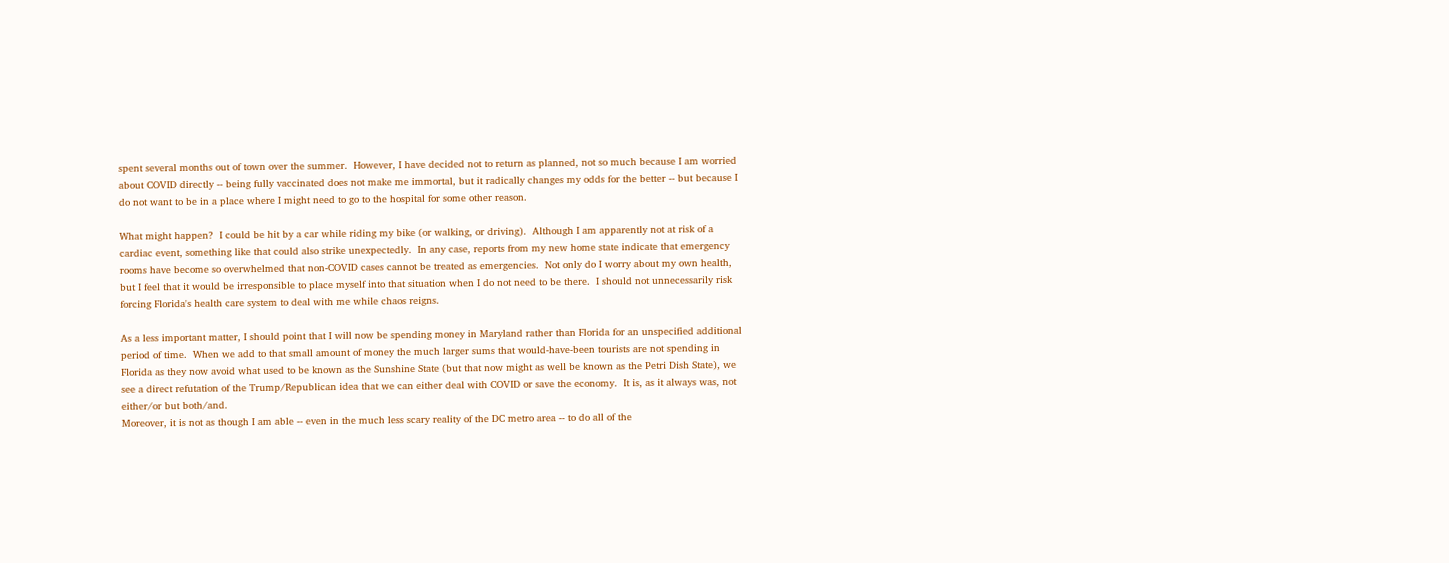spent several months out of town over the summer.  However, I have decided not to return as planned, not so much because I am worried about COVID directly -- being fully vaccinated does not make me immortal, but it radically changes my odds for the better -- but because I do not want to be in a place where I might need to go to the hospital for some other reason.

What might happen?  I could be hit by a car while riding my bike (or walking, or driving).  Although I am apparently not at risk of a cardiac event, something like that could also strike unexpectedly.  In any case, reports from my new home state indicate that emergency rooms have become so overwhelmed that non-COVID cases cannot be treated as emergencies.  Not only do I worry about my own health, but I feel that it would be irresponsible to place myself into that situation when I do not need to be there.  I should not unnecessarily risk forcing Florida's health care system to deal with me while chaos reigns.

As a less important matter, I should point that I will now be spending money in Maryland rather than Florida for an unspecified additional period of time.  When we add to that small amount of money the much larger sums that would-have-been tourists are not spending in Florida as they now avoid what used to be known as the Sunshine State (but that now might as well be known as the Petri Dish State), we see a direct refutation of the Trump/Republican idea that we can either deal with COVID or save the economy.  It is, as it always was, not either/or but both/and.
Moreover, it is not as though I am able -- even in the much less scary reality of the DC metro area -- to do all of the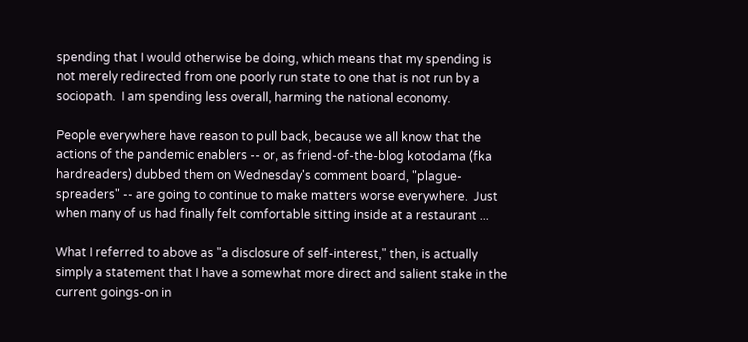spending that I would otherwise be doing, which means that my spending is not merely redirected from one poorly run state to one that is not run by a sociopath.  I am spending less overall, harming the national economy.

People everywhere have reason to pull back, because we all know that the actions of the pandemic enablers -- or, as friend-of-the-blog kotodama (fka hardreaders) dubbed them on Wednesday's comment board, "plague-spreaders" -- are going to continue to make matters worse everywhere.  Just when many of us had finally felt comfortable sitting inside at a restaurant ...

What I referred to above as "a disclosure of self-interest," then, is actually simply a statement that I have a somewhat more direct and salient stake in the current goings-on in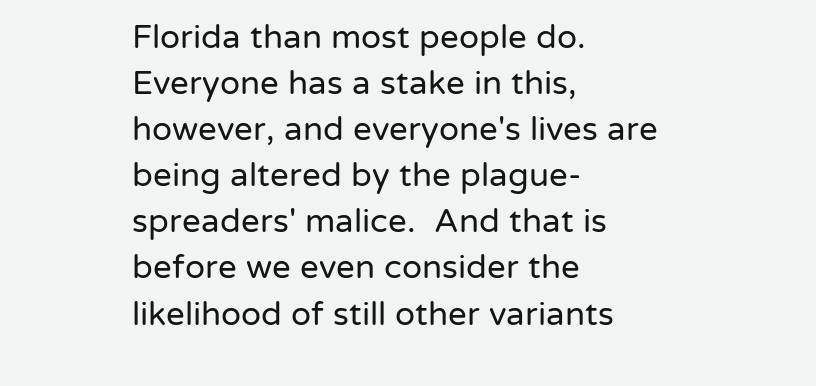Florida than most people do.  Everyone has a stake in this, however, and everyone's lives are being altered by the plague-spreaders' malice.  And that is before we even consider the likelihood of still other variants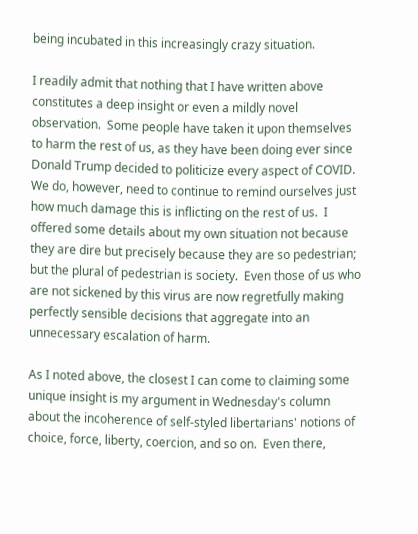being incubated in this increasingly crazy situation.

I readily admit that nothing that I have written above constitutes a deep insight or even a mildly novel observation.  Some people have taken it upon themselves to harm the rest of us, as they have been doing ever since Donald Trump decided to politicize every aspect of COVID.  We do, however, need to continue to remind ourselves just how much damage this is inflicting on the rest of us.  I offered some details about my own situation not because they are dire but precisely because they are so pedestrian; but the plural of pedestrian is society.  Even those of us who are not sickened by this virus are now regretfully making perfectly sensible decisions that aggregate into an unnecessary escalation of harm.

As I noted above, the closest I can come to claiming some unique insight is my argument in Wednesday's column about the incoherence of self-styled libertarians' notions of choice, force, liberty, coercion, and so on.  Even there,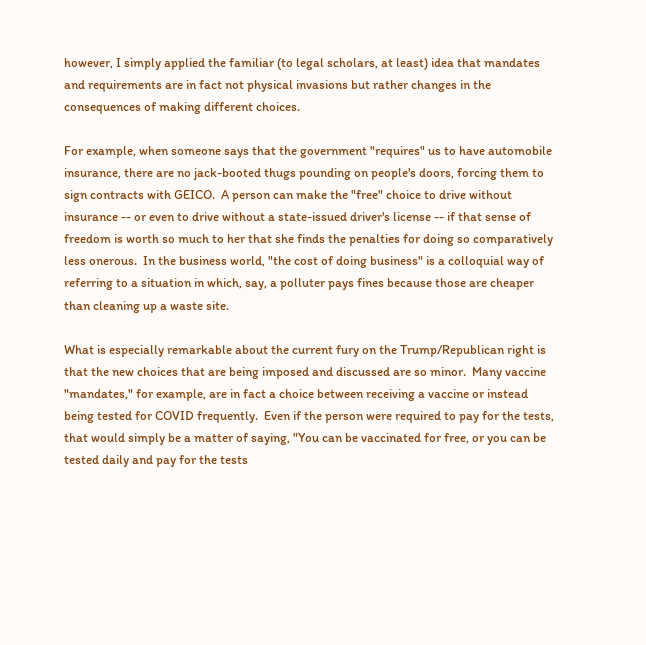however, I simply applied the familiar (to legal scholars, at least) idea that mandates and requirements are in fact not physical invasions but rather changes in the consequences of making different choices.

For example, when someone says that the government "requires" us to have automobile insurance, there are no jack-booted thugs pounding on people's doors, forcing them to sign contracts with GEICO.  A person can make the "free" choice to drive without insurance -- or even to drive without a state-issued driver's license -- if that sense of freedom is worth so much to her that she finds the penalties for doing so comparatively less onerous.  In the business world, "the cost of doing business" is a colloquial way of referring to a situation in which, say, a polluter pays fines because those are cheaper than cleaning up a waste site.

What is especially remarkable about the current fury on the Trump/Republican right is that the new choices that are being imposed and discussed are so minor.  Many vaccine "mandates," for example, are in fact a choice between receiving a vaccine or instead being tested for COVID frequently.  Even if the person were required to pay for the tests, that would simply be a matter of saying, "You can be vaccinated for free, or you can be tested daily and pay for the tests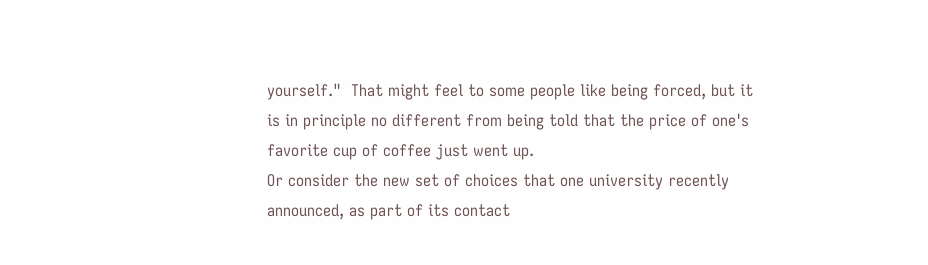yourself."  That might feel to some people like being forced, but it is in principle no different from being told that the price of one's favorite cup of coffee just went up.
Or consider the new set of choices that one university recently announced, as part of its contact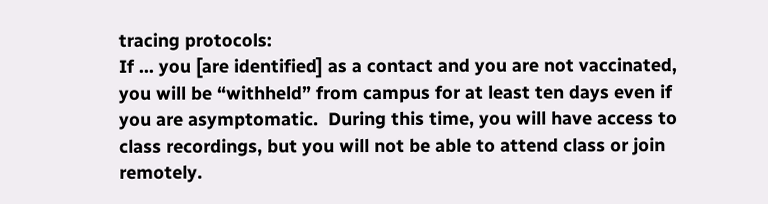tracing protocols:
If ... you [are identified] as a contact and you are not vaccinated, you will be “withheld” from campus for at least ten days even if you are asymptomatic.  During this time, you will have access to class recordings, but you will not be able to attend class or join remotely.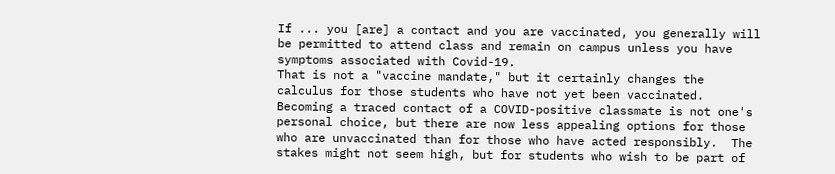If ... you [are] a contact and you are vaccinated, you generally will be permitted to attend class and remain on campus unless you have symptoms associated with Covid-19.
That is not a "vaccine mandate," but it certainly changes the calculus for those students who have not yet been vaccinated.  Becoming a traced contact of a COVID-positive classmate is not one's personal choice, but there are now less appealing options for those who are unvaccinated than for those who have acted responsibly.  The stakes might not seem high, but for students who wish to be part of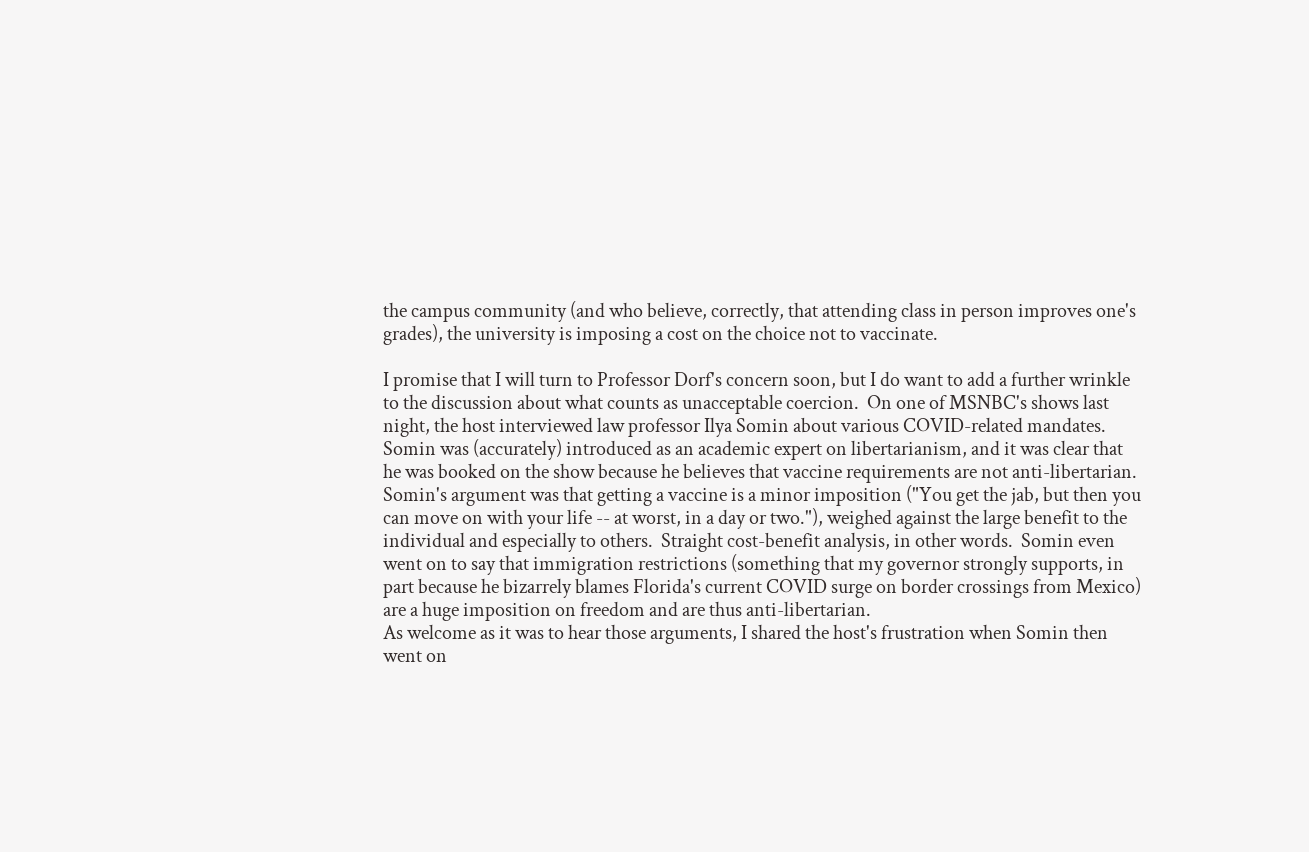the campus community (and who believe, correctly, that attending class in person improves one's grades), the university is imposing a cost on the choice not to vaccinate.

I promise that I will turn to Professor Dorf's concern soon, but I do want to add a further wrinkle to the discussion about what counts as unacceptable coercion.  On one of MSNBC's shows last night, the host interviewed law professor Ilya Somin about various COVID-related mandates.  Somin was (accurately) introduced as an academic expert on libertarianism, and it was clear that he was booked on the show because he believes that vaccine requirements are not anti-libertarian.
Somin's argument was that getting a vaccine is a minor imposition ("You get the jab, but then you can move on with your life -- at worst, in a day or two."), weighed against the large benefit to the individual and especially to others.  Straight cost-benefit analysis, in other words.  Somin even went on to say that immigration restrictions (something that my governor strongly supports, in part because he bizarrely blames Florida's current COVID surge on border crossings from Mexico) are a huge imposition on freedom and are thus anti-libertarian.
As welcome as it was to hear those arguments, I shared the host's frustration when Somin then went on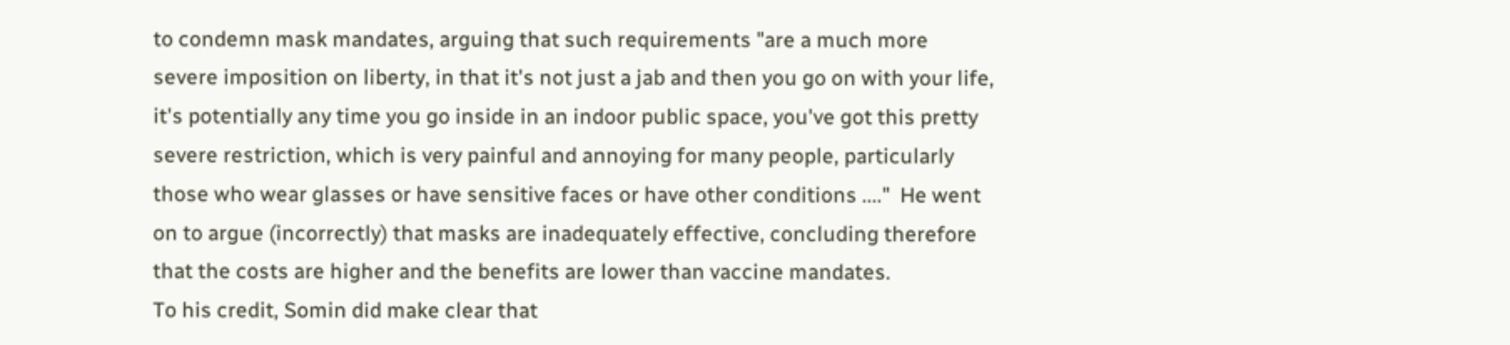to condemn mask mandates, arguing that such requirements "are a much more severe imposition on liberty, in that it's not just a jab and then you go on with your life, it's potentially any time you go inside in an indoor public space, you've got this pretty severe restriction, which is very painful and annoying for many people, particularly those who wear glasses or have sensitive faces or have other conditions ...."  He went on to argue (incorrectly) that masks are inadequately effective, concluding therefore that the costs are higher and the benefits are lower than vaccine mandates.
To his credit, Somin did make clear that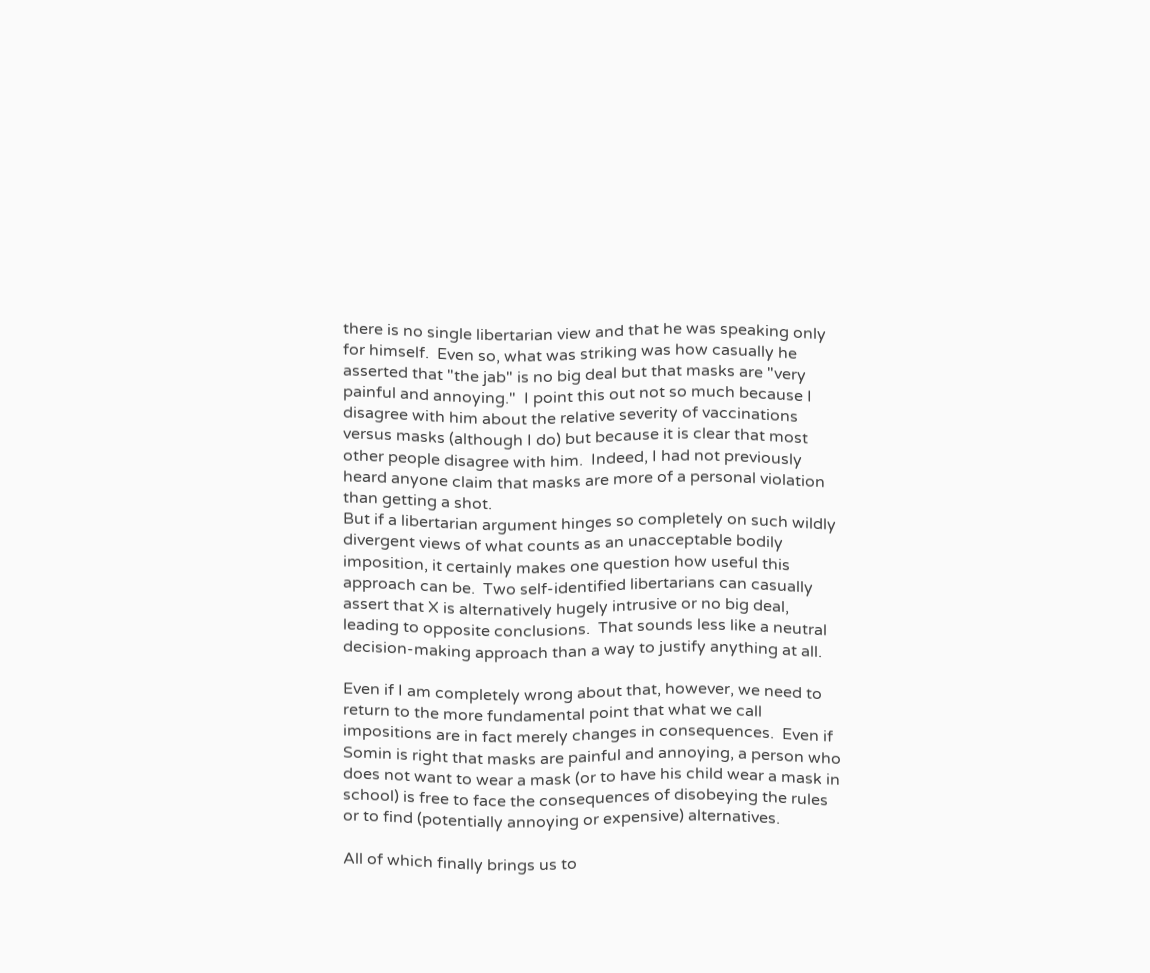there is no single libertarian view and that he was speaking only for himself.  Even so, what was striking was how casually he asserted that "the jab" is no big deal but that masks are "very painful and annoying."  I point this out not so much because I disagree with him about the relative severity of vaccinations versus masks (although I do) but because it is clear that most other people disagree with him.  Indeed, I had not previously heard anyone claim that masks are more of a personal violation than getting a shot.
But if a libertarian argument hinges so completely on such wildly divergent views of what counts as an unacceptable bodily imposition, it certainly makes one question how useful this approach can be.  Two self-identified libertarians can casually assert that X is alternatively hugely intrusive or no big deal, leading to opposite conclusions.  That sounds less like a neutral decision-making approach than a way to justify anything at all.

Even if I am completely wrong about that, however, we need to return to the more fundamental point that what we call impositions are in fact merely changes in consequences.  Even if Somin is right that masks are painful and annoying, a person who does not want to wear a mask (or to have his child wear a mask in school) is free to face the consequences of disobeying the rules or to find (potentially annoying or expensive) alternatives.

All of which finally brings us to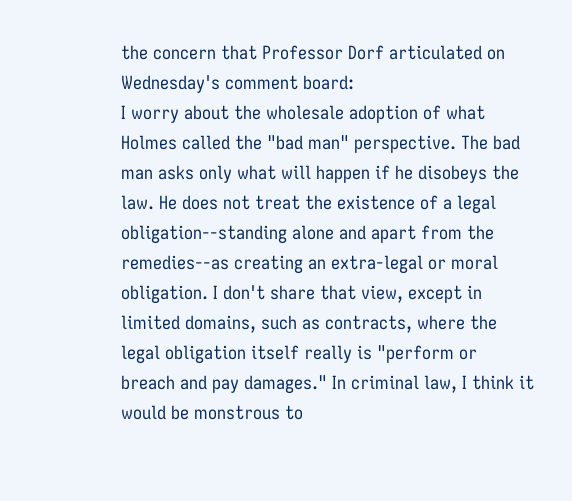the concern that Professor Dorf articulated on Wednesday's comment board:
I worry about the wholesale adoption of what Holmes called the "bad man" perspective. The bad man asks only what will happen if he disobeys the law. He does not treat the existence of a legal obligation--standing alone and apart from the remedies--as creating an extra-legal or moral obligation. I don't share that view, except in limited domains, such as contracts, where the legal obligation itself really is "perform or breach and pay damages." In criminal law, I think it would be monstrous to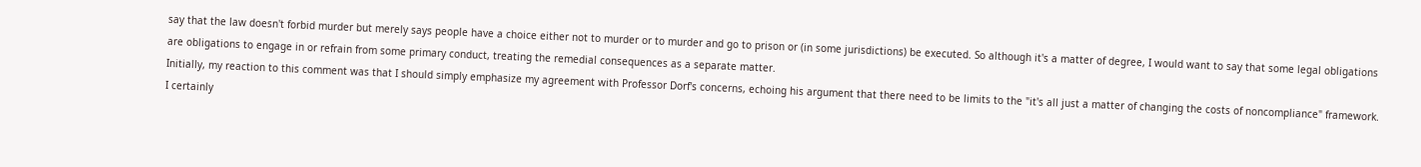say that the law doesn't forbid murder but merely says people have a choice either not to murder or to murder and go to prison or (in some jurisdictions) be executed. So although it's a matter of degree, I would want to say that some legal obligations are obligations to engage in or refrain from some primary conduct, treating the remedial consequences as a separate matter.
Initially, my reaction to this comment was that I should simply emphasize my agreement with Professor Dorf's concerns, echoing his argument that there need to be limits to the "it's all just a matter of changing the costs of noncompliance" framework.  I certainly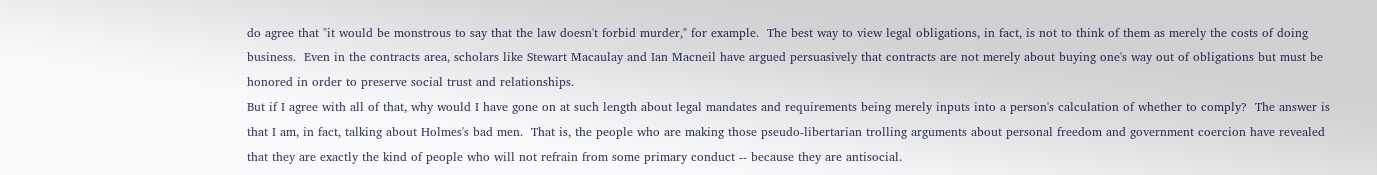do agree that "it would be monstrous to say that the law doesn't forbid murder," for example.  The best way to view legal obligations, in fact, is not to think of them as merely the costs of doing business.  Even in the contracts area, scholars like Stewart Macaulay and Ian Macneil have argued persuasively that contracts are not merely about buying one's way out of obligations but must be honored in order to preserve social trust and relationships.
But if I agree with all of that, why would I have gone on at such length about legal mandates and requirements being merely inputs into a person's calculation of whether to comply?  The answer is that I am, in fact, talking about Holmes's bad men.  That is, the people who are making those pseudo-libertarian trolling arguments about personal freedom and government coercion have revealed that they are exactly the kind of people who will not refrain from some primary conduct -- because they are antisocial.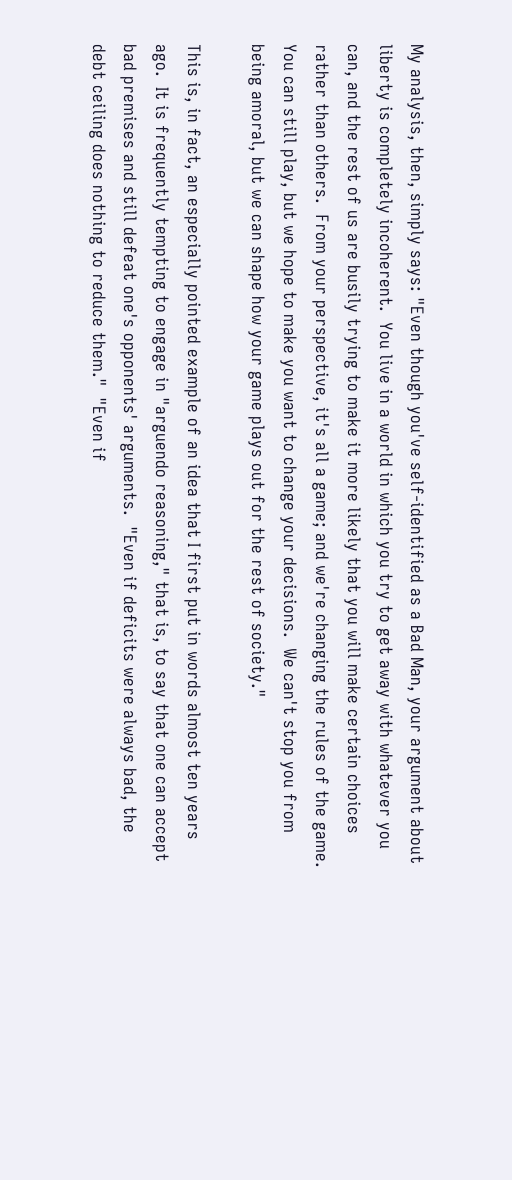My analysis, then, simply says: "Even though you've self-identified as a Bad Man, your argument about liberty is completely incoherent.  You live in a world in which you try to get away with whatever you can, and the rest of us are busily trying to make it more likely that you will make certain choices rather than others.  From your perspective, it's all a game; and we're changing the rules of the game.  You can still play, but we hope to make you want to change your decisions.  We can't stop you from being amoral, but we can shape how your game plays out for the rest of society."

This is, in fact, an especially pointed example of an idea that I first put in words almost ten years ago.  It is frequently tempting to engage in "arguendo reasoning," that is, to say that one can accept bad premises and still defeat one's opponents' arguments.  "Even if deficits were always bad, the debt ceiling does nothing to reduce them."  "Even if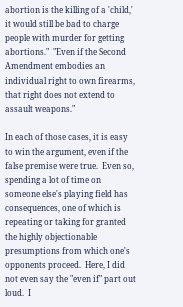abortion is the killing of a 'child,' it would still be bad to charge people with murder for getting abortions."  "Even if the Second Amendment embodies an individual right to own firearms, that right does not extend to assault weapons."

In each of those cases, it is easy to win the argument, even if the false premise were true.  Even so, spending a lot of time on someone else's playing field has consequences, one of which is repeating or taking for granted the highly objectionable presumptions from which one's opponents proceed.  Here, I did not even say the "even if" part out loud.  I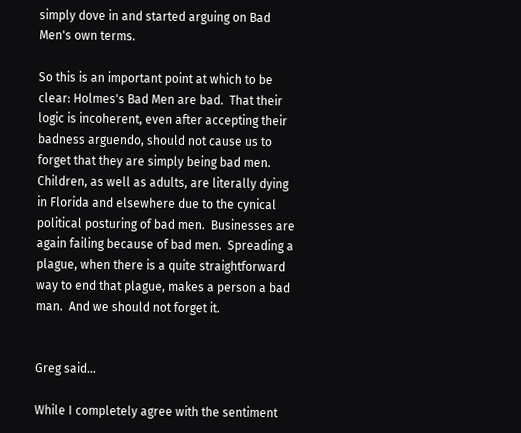simply dove in and started arguing on Bad Men's own terms.

So this is an important point at which to be clear: Holmes's Bad Men are bad.  That their logic is incoherent, even after accepting their badness arguendo, should not cause us to forget that they are simply being bad men.  Children, as well as adults, are literally dying in Florida and elsewhere due to the cynical political posturing of bad men.  Businesses are again failing because of bad men.  Spreading a plague, when there is a quite straightforward way to end that plague, makes a person a bad man.  And we should not forget it.


Greg said...

While I completely agree with the sentiment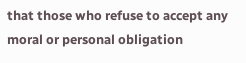that those who refuse to accept any moral or personal obligation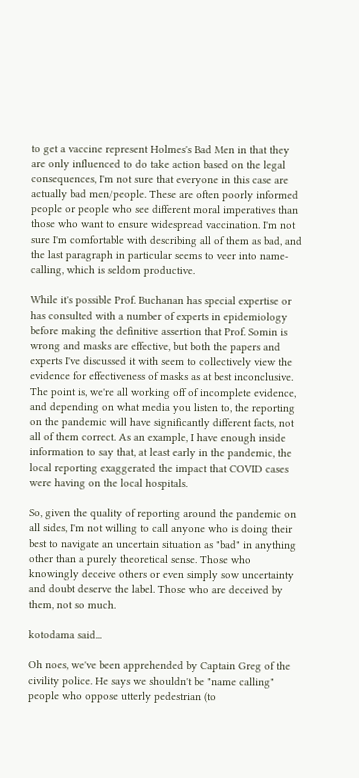to get a vaccine represent Holmes's Bad Men in that they are only influenced to do take action based on the legal consequences, I'm not sure that everyone in this case are actually bad men/people. These are often poorly informed people or people who see different moral imperatives than those who want to ensure widespread vaccination. I'm not sure I'm comfortable with describing all of them as bad, and the last paragraph in particular seems to veer into name-calling, which is seldom productive.

While it's possible Prof. Buchanan has special expertise or has consulted with a number of experts in epidemiology before making the definitive assertion that Prof. Somin is wrong and masks are effective, but both the papers and experts I've discussed it with seem to collectively view the evidence for effectiveness of masks as at best inconclusive. The point is, we're all working off of incomplete evidence, and depending on what media you listen to, the reporting on the pandemic will have significantly different facts, not all of them correct. As an example, I have enough inside information to say that, at least early in the pandemic, the local reporting exaggerated the impact that COVID cases were having on the local hospitals.

So, given the quality of reporting around the pandemic on all sides, I'm not willing to call anyone who is doing their best to navigate an uncertain situation as "bad" in anything other than a purely theoretical sense. Those who knowingly deceive others or even simply sow uncertainty and doubt deserve the label. Those who are deceived by them, not so much.

kotodama said...

Oh noes, we've been apprehended by Captain Greg of the civility police. He says we shouldn't be "name calling" people who oppose utterly pedestrian (to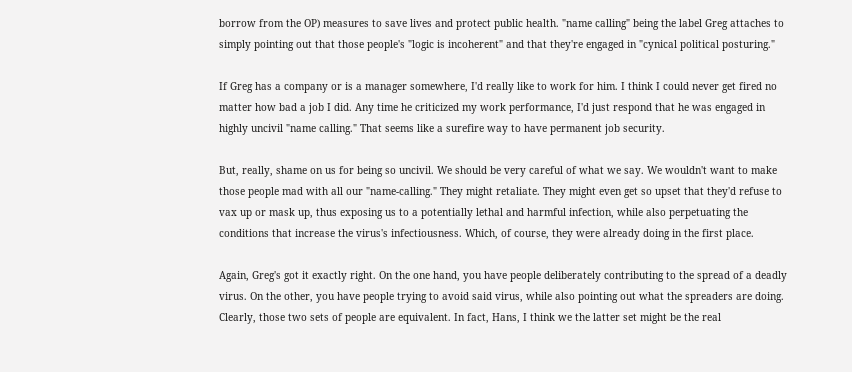borrow from the OP) measures to save lives and protect public health. "name calling" being the label Greg attaches to simply pointing out that those people's "logic is incoherent" and that they're engaged in "cynical political posturing."

If Greg has a company or is a manager somewhere, I'd really like to work for him. I think I could never get fired no matter how bad a job I did. Any time he criticized my work performance, I'd just respond that he was engaged in highly uncivil "name calling." That seems like a surefire way to have permanent job security.

But, really, shame on us for being so uncivil. We should be very careful of what we say. We wouldn't want to make those people mad with all our "name-calling." They might retaliate. They might even get so upset that they'd refuse to vax up or mask up, thus exposing us to a potentially lethal and harmful infection, while also perpetuating the conditions that increase the virus's infectiousness. Which, of course, they were already doing in the first place.

Again, Greg's got it exactly right. On the one hand, you have people deliberately contributing to the spread of a deadly virus. On the other, you have people trying to avoid said virus, while also pointing out what the spreaders are doing. Clearly, those two sets of people are equivalent. In fact, Hans, I think we the latter set might be the real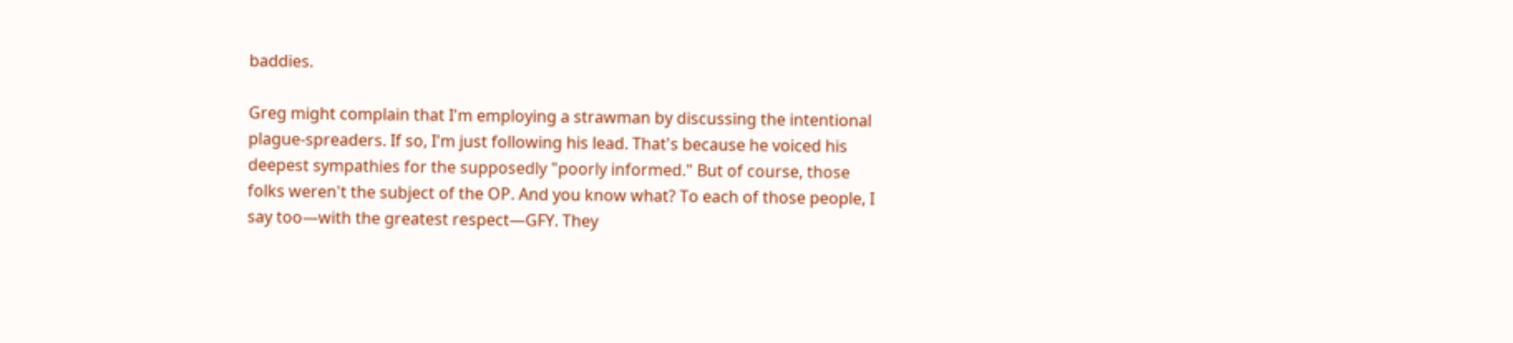baddies.

Greg might complain that I'm employing a strawman by discussing the intentional plague-spreaders. If so, I'm just following his lead. That's because he voiced his deepest sympathies for the supposedly "poorly informed." But of course, those folks weren't the subject of the OP. And you know what? To each of those people, I say too—with the greatest respect—GFY. They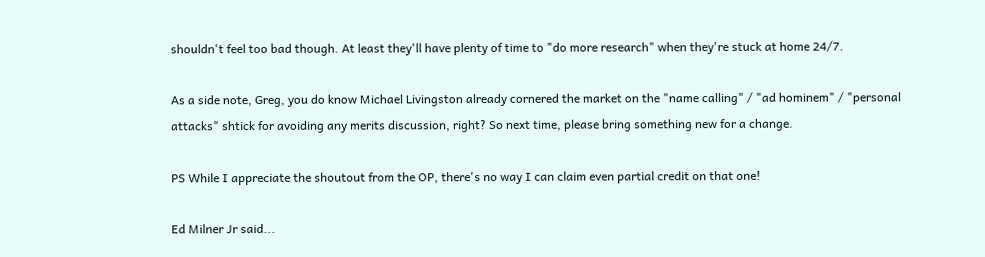shouldn't feel too bad though. At least they'll have plenty of time to "do more research" when they're stuck at home 24/7.

As a side note, Greg, you do know Michael Livingston already cornered the market on the "name calling" / "ad hominem" / "personal attacks" shtick for avoiding any merits discussion, right? So next time, please bring something new for a change.

PS While I appreciate the shoutout from the OP, there's no way I can claim even partial credit on that one!

Ed Milner Jr said...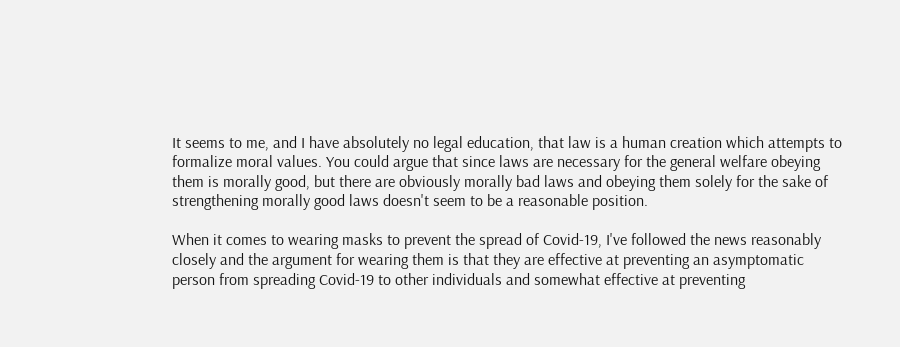It seems to me, and I have absolutely no legal education, that law is a human creation which attempts to formalize moral values. You could argue that since laws are necessary for the general welfare obeying them is morally good, but there are obviously morally bad laws and obeying them solely for the sake of strengthening morally good laws doesn't seem to be a reasonable position.

When it comes to wearing masks to prevent the spread of Covid-19, I've followed the news reasonably closely and the argument for wearing them is that they are effective at preventing an asymptomatic person from spreading Covid-19 to other individuals and somewhat effective at preventing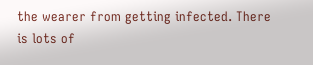the wearer from getting infected. There is lots of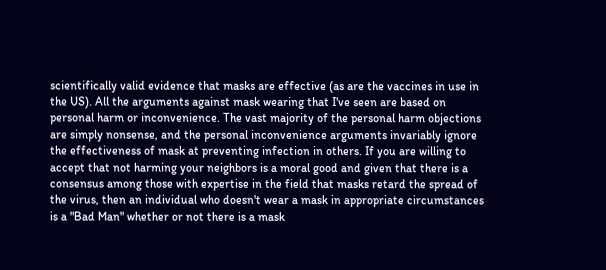scientifically valid evidence that masks are effective (as are the vaccines in use in the US). All the arguments against mask wearing that I've seen are based on personal harm or inconvenience. The vast majority of the personal harm objections are simply nonsense, and the personal inconvenience arguments invariably ignore the effectiveness of mask at preventing infection in others. If you are willing to accept that not harming your neighbors is a moral good and given that there is a consensus among those with expertise in the field that masks retard the spread of the virus, then an individual who doesn't wear a mask in appropriate circumstances is a "Bad Man" whether or not there is a mask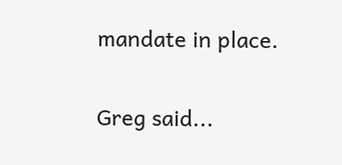mandate in place.

Greg said...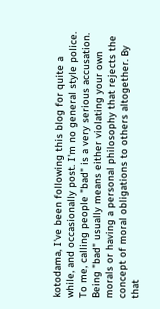kotodama, I've been following this blog for quite a while, and occasionally post. I'm no general style police. To me, calling people "bad" is a very serious accusation. Being "bad" usually means either violating your own morals or having a personal philosophy that rejects the concept of moral obligations to others altogether. By that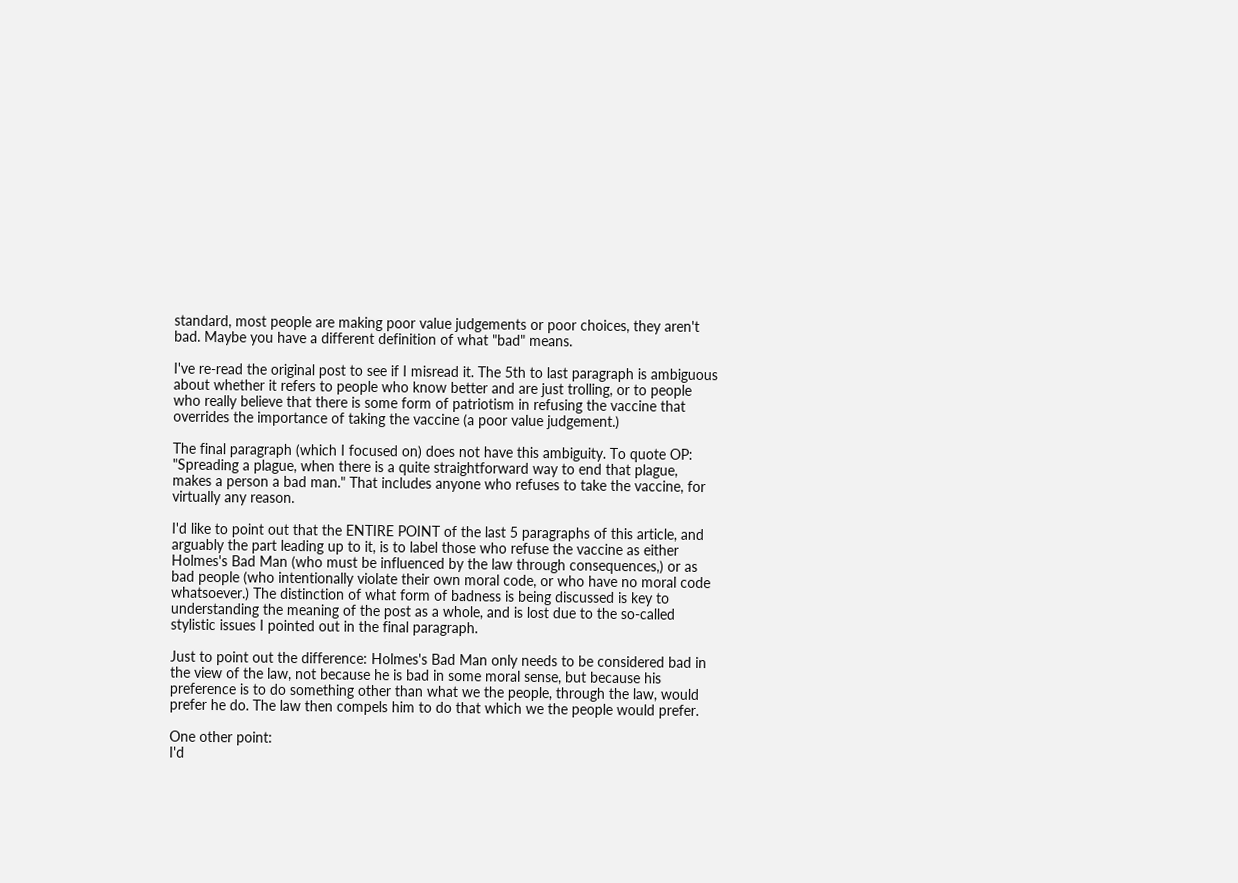standard, most people are making poor value judgements or poor choices, they aren't bad. Maybe you have a different definition of what "bad" means.

I've re-read the original post to see if I misread it. The 5th to last paragraph is ambiguous about whether it refers to people who know better and are just trolling, or to people who really believe that there is some form of patriotism in refusing the vaccine that overrides the importance of taking the vaccine (a poor value judgement.)

The final paragraph (which I focused on) does not have this ambiguity. To quote OP: "Spreading a plague, when there is a quite straightforward way to end that plague, makes a person a bad man." That includes anyone who refuses to take the vaccine, for virtually any reason.

I'd like to point out that the ENTIRE POINT of the last 5 paragraphs of this article, and arguably the part leading up to it, is to label those who refuse the vaccine as either Holmes's Bad Man (who must be influenced by the law through consequences,) or as bad people (who intentionally violate their own moral code, or who have no moral code whatsoever.) The distinction of what form of badness is being discussed is key to understanding the meaning of the post as a whole, and is lost due to the so-called stylistic issues I pointed out in the final paragraph.

Just to point out the difference: Holmes's Bad Man only needs to be considered bad in the view of the law, not because he is bad in some moral sense, but because his preference is to do something other than what we the people, through the law, would prefer he do. The law then compels him to do that which we the people would prefer.

One other point:
I'd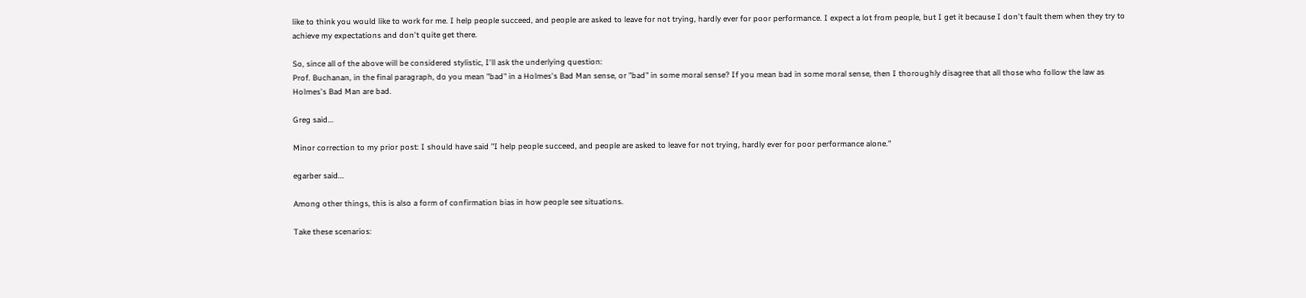like to think you would like to work for me. I help people succeed, and people are asked to leave for not trying, hardly ever for poor performance. I expect a lot from people, but I get it because I don't fault them when they try to achieve my expectations and don't quite get there.

So, since all of the above will be considered stylistic, I'll ask the underlying question:
Prof. Buchanan, in the final paragraph, do you mean "bad" in a Holmes's Bad Man sense, or "bad" in some moral sense? If you mean bad in some moral sense, then I thoroughly disagree that all those who follow the law as Holmes's Bad Man are bad.

Greg said...

Minor correction to my prior post: I should have said "I help people succeed, and people are asked to leave for not trying, hardly ever for poor performance alone."

egarber said...

Among other things, this is also a form of confirmation bias in how people see situations.

Take these scenarios: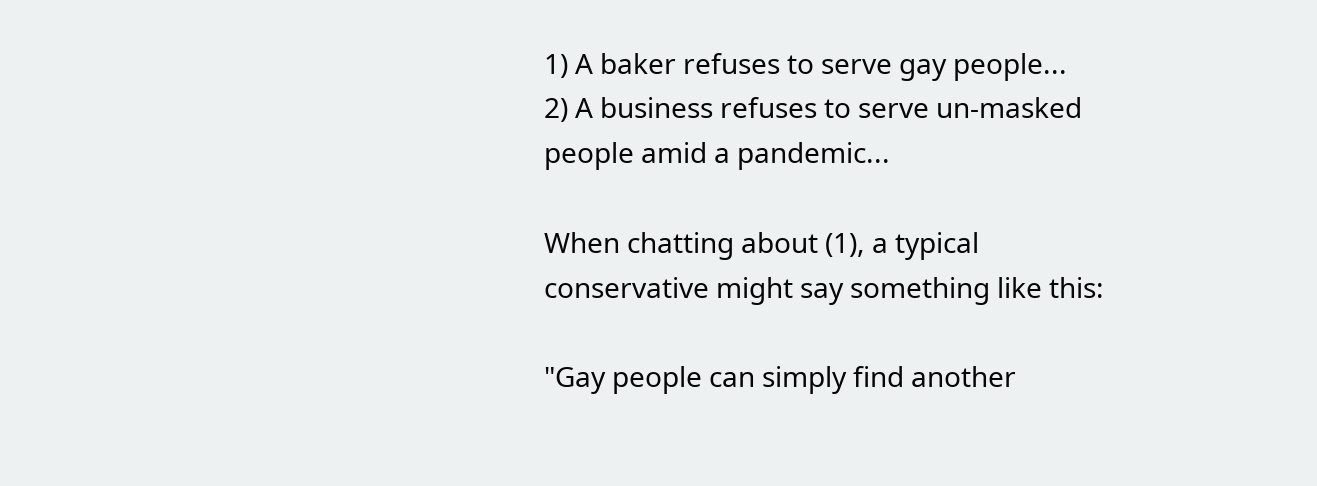1) A baker refuses to serve gay people...
2) A business refuses to serve un-masked people amid a pandemic...

When chatting about (1), a typical conservative might say something like this:

"Gay people can simply find another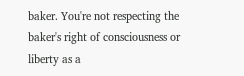baker. You're not respecting the baker's right of consciousness or liberty as a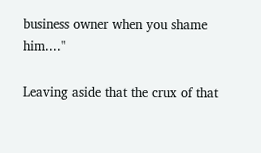business owner when you shame him...."

Leaving aside that the crux of that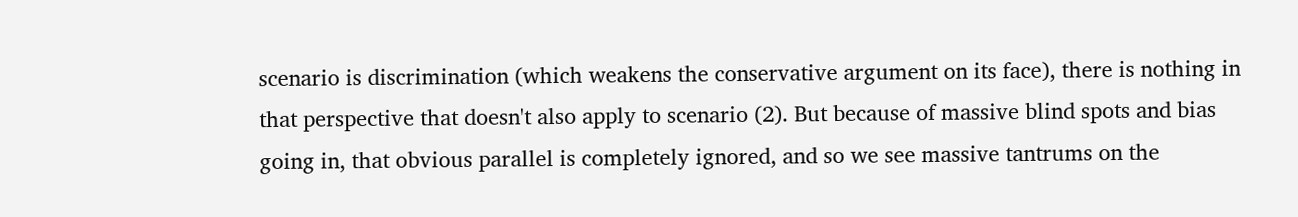scenario is discrimination (which weakens the conservative argument on its face), there is nothing in that perspective that doesn't also apply to scenario (2). But because of massive blind spots and bias going in, that obvious parallel is completely ignored, and so we see massive tantrums on the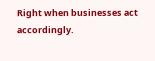Right when businesses act accordingly.